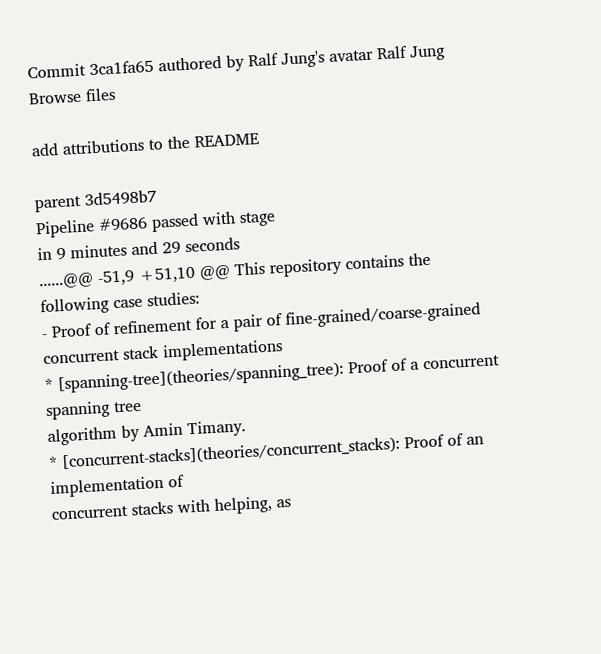Commit 3ca1fa65 authored by Ralf Jung's avatar Ralf Jung
Browse files

add attributions to the README

parent 3d5498b7
Pipeline #9686 passed with stage
in 9 minutes and 29 seconds
......@@ -51,9 +51,10 @@ This repository contains the following case studies:
- Proof of refinement for a pair of fine-grained/coarse-grained
concurrent stack implementations
* [spanning-tree](theories/spanning_tree): Proof of a concurrent spanning tree
algorithm by Amin Timany.
* [concurrent-stacks](theories/concurrent_stacks): Proof of an implementation of
concurrent stacks with helping, as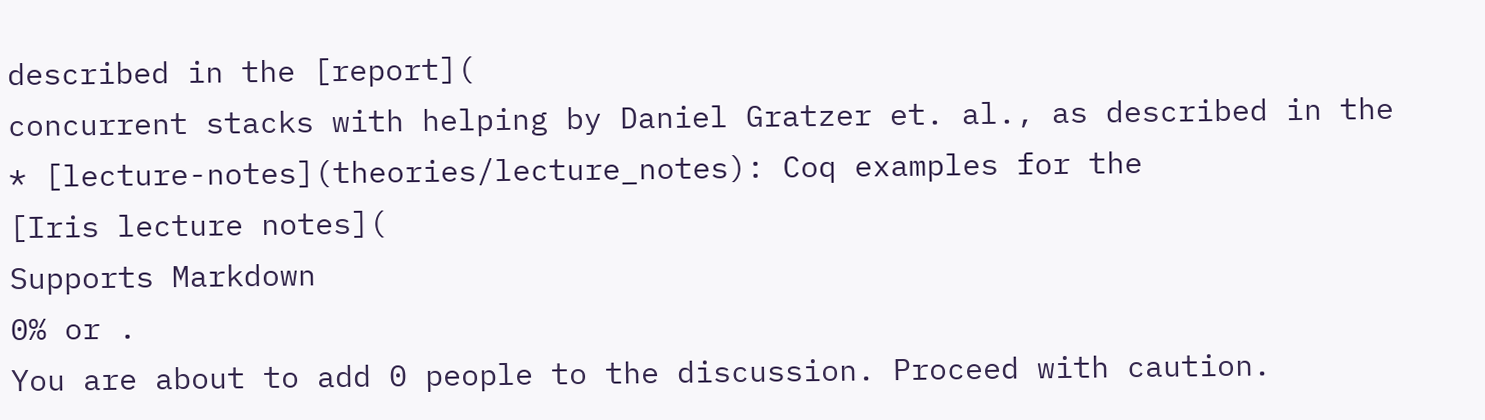described in the [report](
concurrent stacks with helping by Daniel Gratzer et. al., as described in the
* [lecture-notes](theories/lecture_notes): Coq examples for the
[Iris lecture notes](
Supports Markdown
0% or .
You are about to add 0 people to the discussion. Proceed with caution.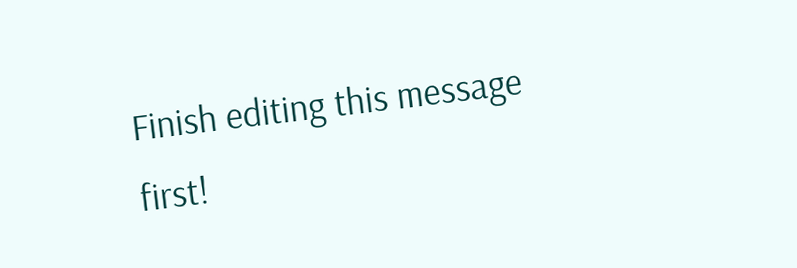Finish editing this message first!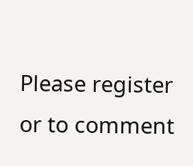Please register or to comment